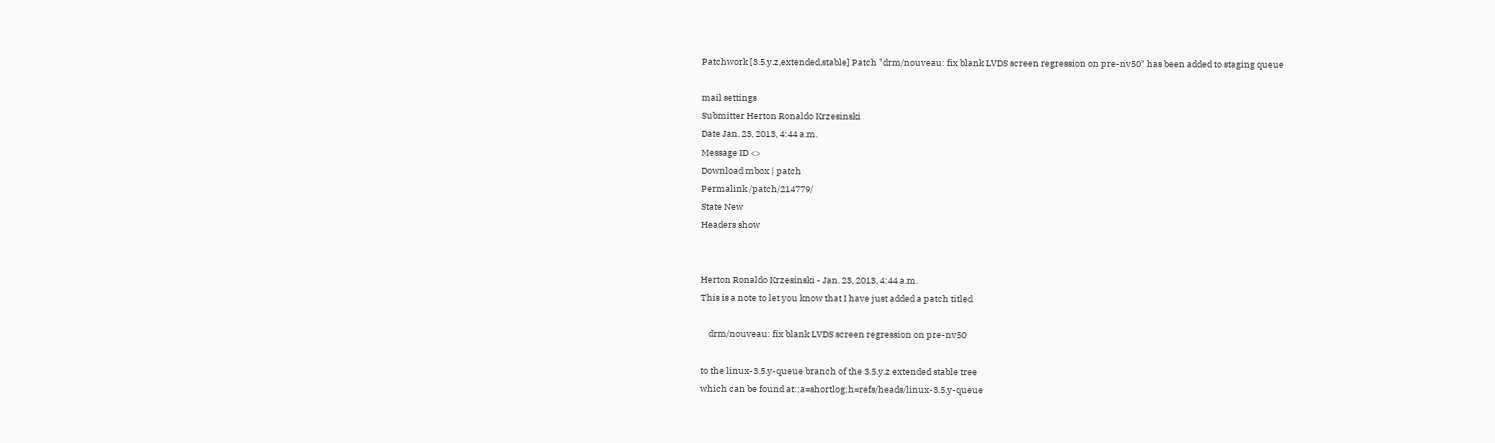Patchwork [3.5.y.z,extended,stable] Patch "drm/nouveau: fix blank LVDS screen regression on pre-nv50" has been added to staging queue

mail settings
Submitter Herton Ronaldo Krzesinski
Date Jan. 23, 2013, 4:44 a.m.
Message ID <>
Download mbox | patch
Permalink /patch/214779/
State New
Headers show


Herton Ronaldo Krzesinski - Jan. 23, 2013, 4:44 a.m.
This is a note to let you know that I have just added a patch titled

    drm/nouveau: fix blank LVDS screen regression on pre-nv50

to the linux-3.5.y-queue branch of the 3.5.y.z extended stable tree
which can be found at:;a=shortlog;h=refs/heads/linux-3.5.y-queue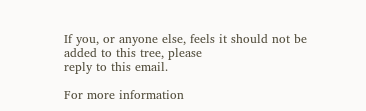If you, or anyone else, feels it should not be added to this tree, please
reply to this email.

For more information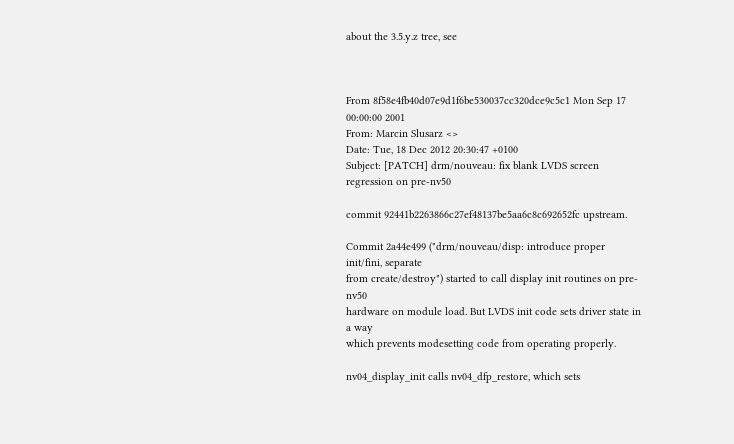about the 3.5.y.z tree, see



From 8f58e4fb40d07e9d1f6be530037cc320dce9c5c1 Mon Sep 17 00:00:00 2001
From: Marcin Slusarz <>
Date: Tue, 18 Dec 2012 20:30:47 +0100
Subject: [PATCH] drm/nouveau: fix blank LVDS screen regression on pre-nv50

commit 92441b2263866c27ef48137be5aa6c8c692652fc upstream.

Commit 2a44e499 ("drm/nouveau/disp: introduce proper init/fini, separate
from create/destroy") started to call display init routines on pre-nv50
hardware on module load. But LVDS init code sets driver state in a way
which prevents modesetting code from operating properly.

nv04_display_init calls nv04_dfp_restore, which sets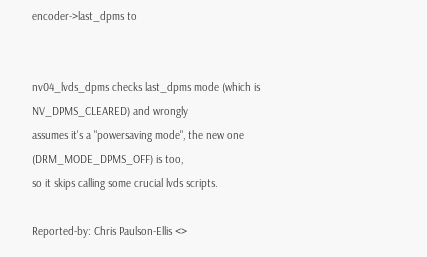encoder->last_dpms to


nv04_lvds_dpms checks last_dpms mode (which is NV_DPMS_CLEARED) and wrongly
assumes it's a "powersaving mode", the new one (DRM_MODE_DPMS_OFF) is too,
so it skips calling some crucial lvds scripts.

Reported-by: Chris Paulson-Ellis <>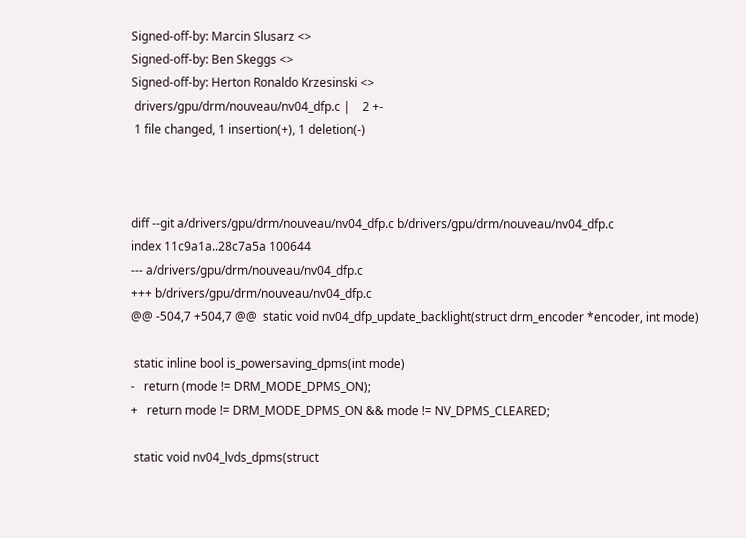Signed-off-by: Marcin Slusarz <>
Signed-off-by: Ben Skeggs <>
Signed-off-by: Herton Ronaldo Krzesinski <>
 drivers/gpu/drm/nouveau/nv04_dfp.c |    2 +-
 1 file changed, 1 insertion(+), 1 deletion(-)



diff --git a/drivers/gpu/drm/nouveau/nv04_dfp.c b/drivers/gpu/drm/nouveau/nv04_dfp.c
index 11c9a1a..28c7a5a 100644
--- a/drivers/gpu/drm/nouveau/nv04_dfp.c
+++ b/drivers/gpu/drm/nouveau/nv04_dfp.c
@@ -504,7 +504,7 @@  static void nv04_dfp_update_backlight(struct drm_encoder *encoder, int mode)

 static inline bool is_powersaving_dpms(int mode)
-   return (mode != DRM_MODE_DPMS_ON);
+   return mode != DRM_MODE_DPMS_ON && mode != NV_DPMS_CLEARED;

 static void nv04_lvds_dpms(struct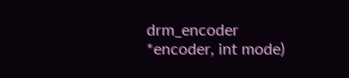drm_encoder *encoder, int mode)